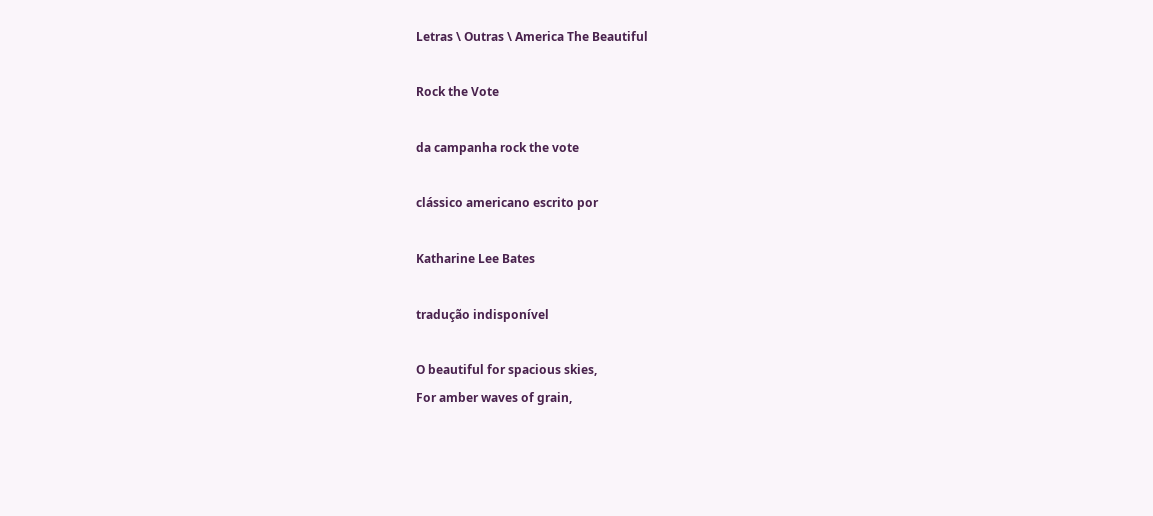Letras \ Outras \ America The Beautiful

Rock the Vote

da campanha rock the vote

clássico americano escrito por

Katharine Lee Bates

tradução indisponível

O beautiful for spacious skies,
For amber waves of grain,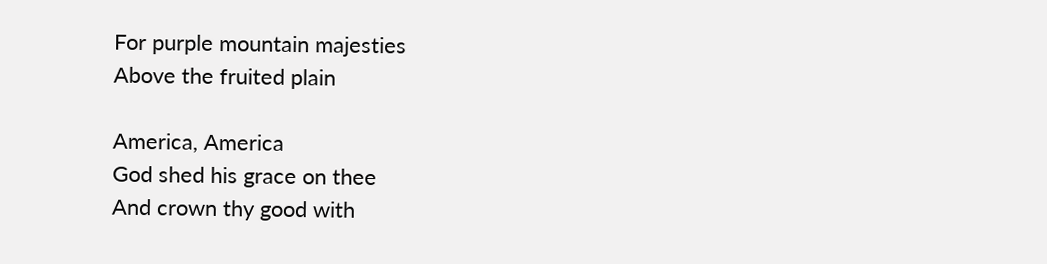For purple mountain majesties
Above the fruited plain

America, America
God shed his grace on thee
And crown thy good with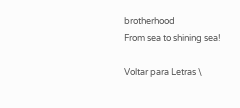brotherhood
From sea to shining sea!

Voltar para Letras \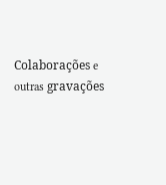Colaborações e outras gravações